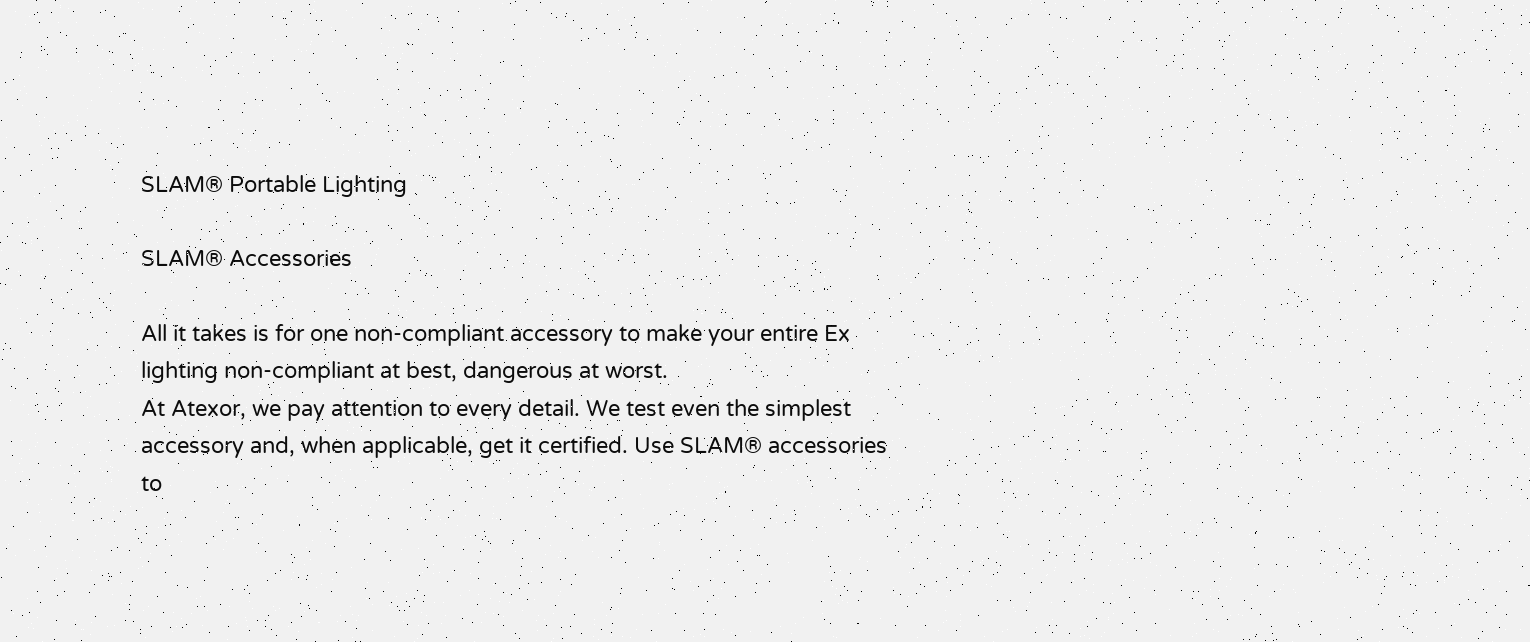SLAM® Portable Lighting

SLAM® Accessories

All it takes is for one non-compliant accessory to make your entire Ex lighting non-compliant at best, dangerous at worst.
At Atexor, we pay attention to every detail. We test even the simplest accessory and, when applicable, get it certified. Use SLAM® accessories to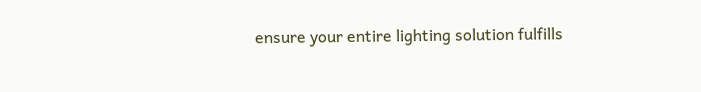ensure your entire lighting solution fulfills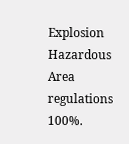Explosion Hazardous Area regulations 100%.